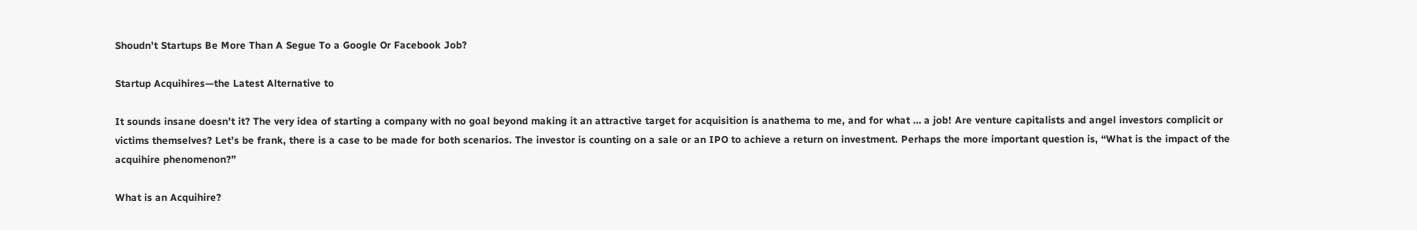Shoudn’t Startups Be More Than A Segue To a Google Or Facebook Job?

Startup Acquihires—the Latest Alternative to

It sounds insane doesn’t it? The very idea of starting a company with no goal beyond making it an attractive target for acquisition is anathema to me, and for what … a job! Are venture capitalists and angel investors complicit or victims themselves? Let’s be frank, there is a case to be made for both scenarios. The investor is counting on a sale or an IPO to achieve a return on investment. Perhaps the more important question is, “What is the impact of the acquihire phenomenon?”

What is an Acquihire?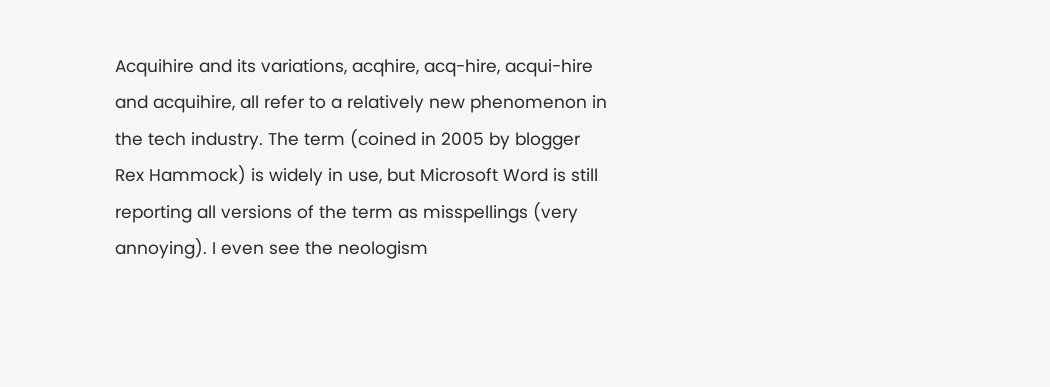Acquihire and its variations, acqhire, acq-hire, acqui-hire and acquihire, all refer to a relatively new phenomenon in the tech industry. The term (coined in 2005 by blogger Rex Hammock) is widely in use, but Microsoft Word is still reporting all versions of the term as misspellings (very annoying). I even see the neologism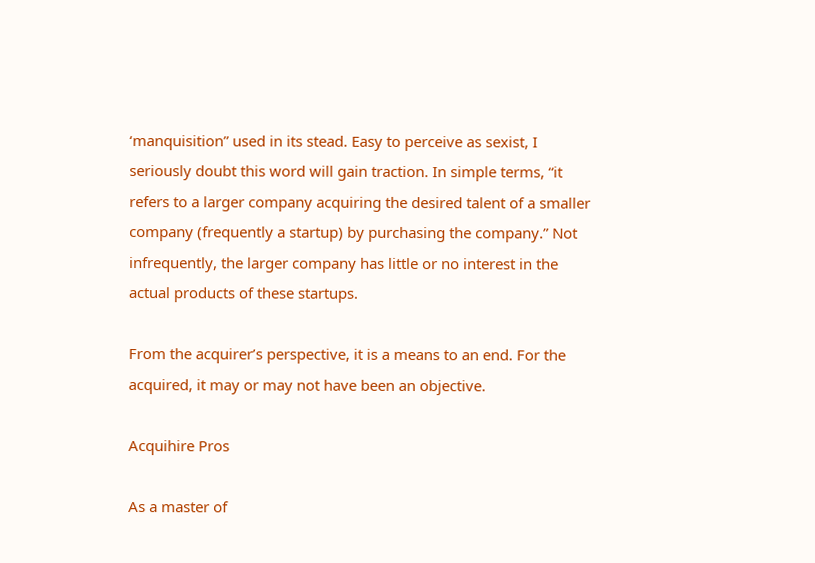‘manquisition” used in its stead. Easy to perceive as sexist, I seriously doubt this word will gain traction. In simple terms, “it refers to a larger company acquiring the desired talent of a smaller company (frequently a startup) by purchasing the company.” Not infrequently, the larger company has little or no interest in the actual products of these startups.

From the acquirer’s perspective, it is a means to an end. For the acquired, it may or may not have been an objective.

Acquihire Pros

As a master of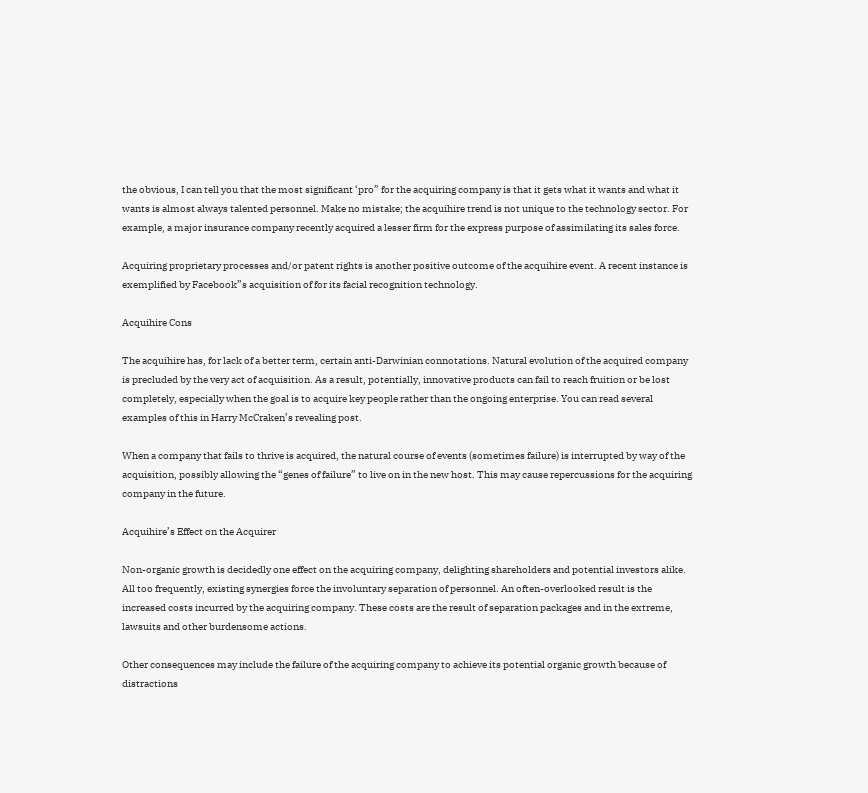the obvious, I can tell you that the most significant ‘pro” for the acquiring company is that it gets what it wants and what it wants is almost always talented personnel. Make no mistake; the acquihire trend is not unique to the technology sector. For example, a major insurance company recently acquired a lesser firm for the express purpose of assimilating its sales force.

Acquiring proprietary processes and/or patent rights is another positive outcome of the acquihire event. A recent instance is exemplified by Facebook”s acquisition of for its facial recognition technology.

Acquihire Cons

The acquihire has, for lack of a better term, certain anti-Darwinian connotations. Natural evolution of the acquired company is precluded by the very act of acquisition. As a result, potentially, innovative products can fail to reach fruition or be lost completely, especially when the goal is to acquire key people rather than the ongoing enterprise. You can read several examples of this in Harry McCraken’s revealing post.

When a company that fails to thrive is acquired, the natural course of events (sometimes failure) is interrupted by way of the acquisition, possibly allowing the “genes of failure” to live on in the new host. This may cause repercussions for the acquiring company in the future.

Acquihire’s Effect on the Acquirer

Non-organic growth is decidedly one effect on the acquiring company, delighting shareholders and potential investors alike. All too frequently, existing synergies force the involuntary separation of personnel. An often-overlooked result is the increased costs incurred by the acquiring company. These costs are the result of separation packages and in the extreme, lawsuits and other burdensome actions.

Other consequences may include the failure of the acquiring company to achieve its potential organic growth because of distractions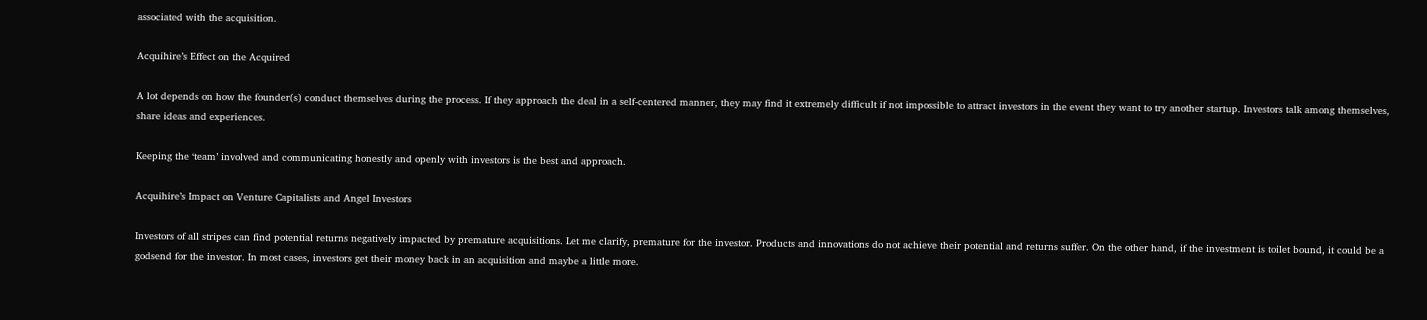associated with the acquisition.

Acquihire’s Effect on the Acquired

A lot depends on how the founder(s) conduct themselves during the process. If they approach the deal in a self-centered manner, they may find it extremely difficult if not impossible to attract investors in the event they want to try another startup. Investors talk among themselves, share ideas and experiences.

Keeping the ‘team’ involved and communicating honestly and openly with investors is the best and approach.

Acquihire’s Impact on Venture Capitalists and Angel Investors

Investors of all stripes can find potential returns negatively impacted by premature acquisitions. Let me clarify, premature for the investor. Products and innovations do not achieve their potential and returns suffer. On the other hand, if the investment is toilet bound, it could be a godsend for the investor. In most cases, investors get their money back in an acquisition and maybe a little more.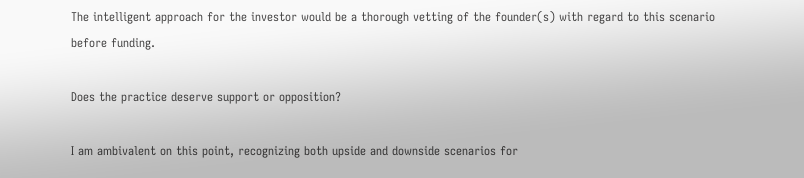The intelligent approach for the investor would be a thorough vetting of the founder(s) with regard to this scenario before funding.

Does the practice deserve support or opposition?

I am ambivalent on this point, recognizing both upside and downside scenarios for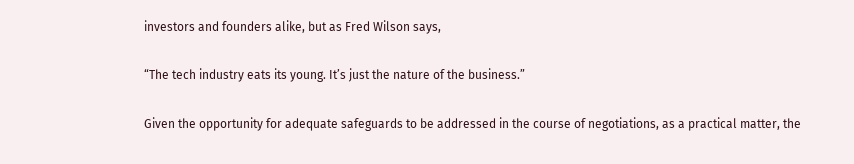investors and founders alike, but as Fred Wilson says,

“The tech industry eats its young. It’s just the nature of the business.”

Given the opportunity for adequate safeguards to be addressed in the course of negotiations, as a practical matter, the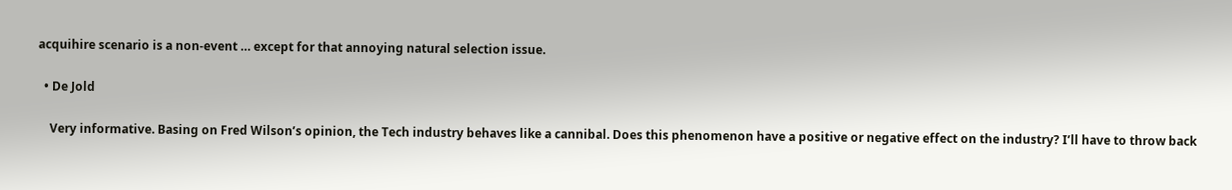acquihire scenario is a non-event … except for that annoying natural selection issue.

  • De Jold

    Very informative. Basing on Fred Wilson’s opinion, the Tech industry behaves like a cannibal. Does this phenomenon have a positive or negative effect on the industry? I’ll have to throw back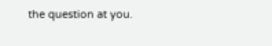the question at you.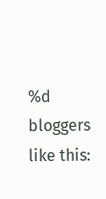%d bloggers like this: